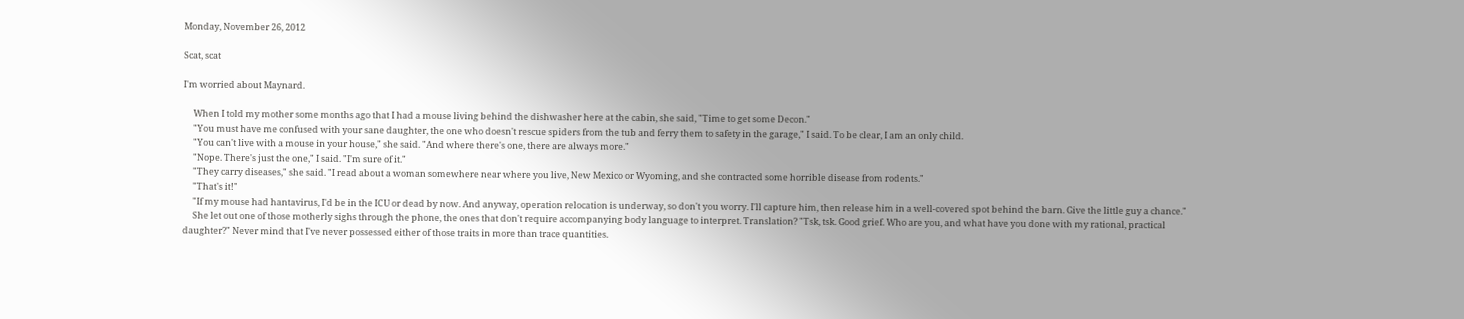Monday, November 26, 2012

Scat, scat

I'm worried about Maynard.

     When I told my mother some months ago that I had a mouse living behind the dishwasher here at the cabin, she said, "Time to get some Decon."
     "You must have me confused with your sane daughter, the one who doesn't rescue spiders from the tub and ferry them to safety in the garage," I said. To be clear, I am an only child.
     "You can't live with a mouse in your house," she said. "And where there's one, there are always more."
     "Nope. There's just the one," I said. "I'm sure of it."
     "They carry diseases," she said. "I read about a woman somewhere near where you live, New Mexico or Wyoming, and she contracted some horrible disease from rodents."
     "That's it!"
     "If my mouse had hantavirus, I'd be in the ICU or dead by now. And anyway, operation relocation is underway, so don't you worry. I'll capture him, then release him in a well-covered spot behind the barn. Give the little guy a chance."
     She let out one of those motherly sighs through the phone, the ones that don't require accompanying body language to interpret. Translation? "Tsk, tsk. Good grief. Who are you, and what have you done with my rational, practical daughter?" Never mind that I've never possessed either of those traits in more than trace quantities.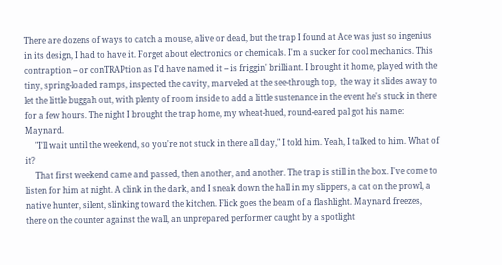There are dozens of ways to catch a mouse, alive or dead, but the trap I found at Ace was just so ingenius in its design, I had to have it. Forget about electronics or chemicals. I'm a sucker for cool mechanics. This contraption -- or conTRAPtion as I'd have named it -- is friggin' brilliant. I brought it home, played with the tiny, spring-loaded ramps, inspected the cavity, marveled at the see-through top,  the way it slides away to let the little buggah out, with plenty of room inside to add a little sustenance in the event he's stuck in there for a few hours. The night I brought the trap home, my wheat-hued, round-eared pal got his name: Maynard.
     "I'll wait until the weekend, so you're not stuck in there all day," I told him. Yeah, I talked to him. What of it?
     That first weekend came and passed, then another, and another. The trap is still in the box. I've come to listen for him at night. A clink in the dark, and I sneak down the hall in my slippers, a cat on the prowl, a native hunter, silent, slinking toward the kitchen. Flick goes the beam of a flashlight. Maynard freezes, there on the counter against the wall, an unprepared performer caught by a spotlight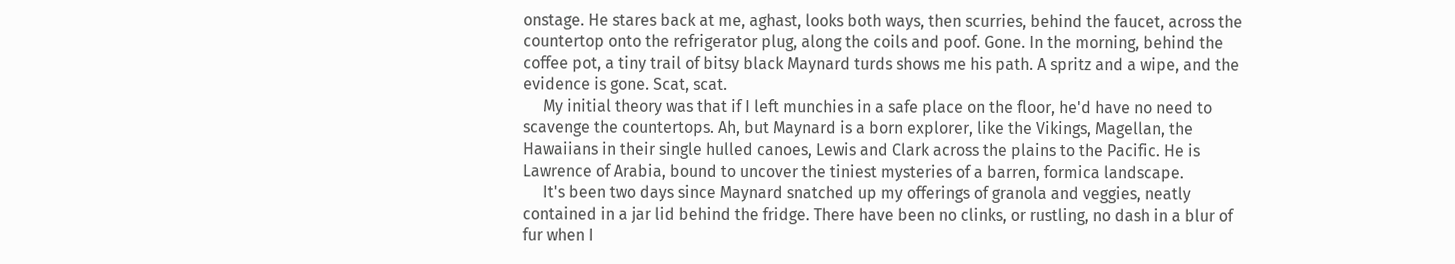onstage. He stares back at me, aghast, looks both ways, then scurries, behind the faucet, across the countertop onto the refrigerator plug, along the coils and poof. Gone. In the morning, behind the coffee pot, a tiny trail of bitsy black Maynard turds shows me his path. A spritz and a wipe, and the evidence is gone. Scat, scat.
     My initial theory was that if I left munchies in a safe place on the floor, he'd have no need to scavenge the countertops. Ah, but Maynard is a born explorer, like the Vikings, Magellan, the Hawaiians in their single hulled canoes, Lewis and Clark across the plains to the Pacific. He is Lawrence of Arabia, bound to uncover the tiniest mysteries of a barren, formica landscape.
     It's been two days since Maynard snatched up my offerings of granola and veggies, neatly contained in a jar lid behind the fridge. There have been no clinks, or rustling, no dash in a blur of fur when I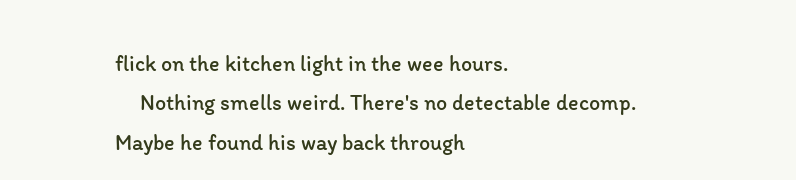flick on the kitchen light in the wee hours.
     Nothing smells weird. There's no detectable decomp. Maybe he found his way back through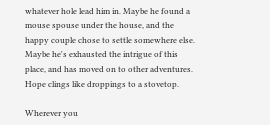whatever hole lead him in. Maybe he found a mouse spouse under the house, and the happy couple chose to settle somewhere else. Maybe he's exhausted the intrigue of this place, and has moved on to other adventures. Hope clings like droppings to a stovetop.

Wherever you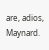are, adios, Maynard.